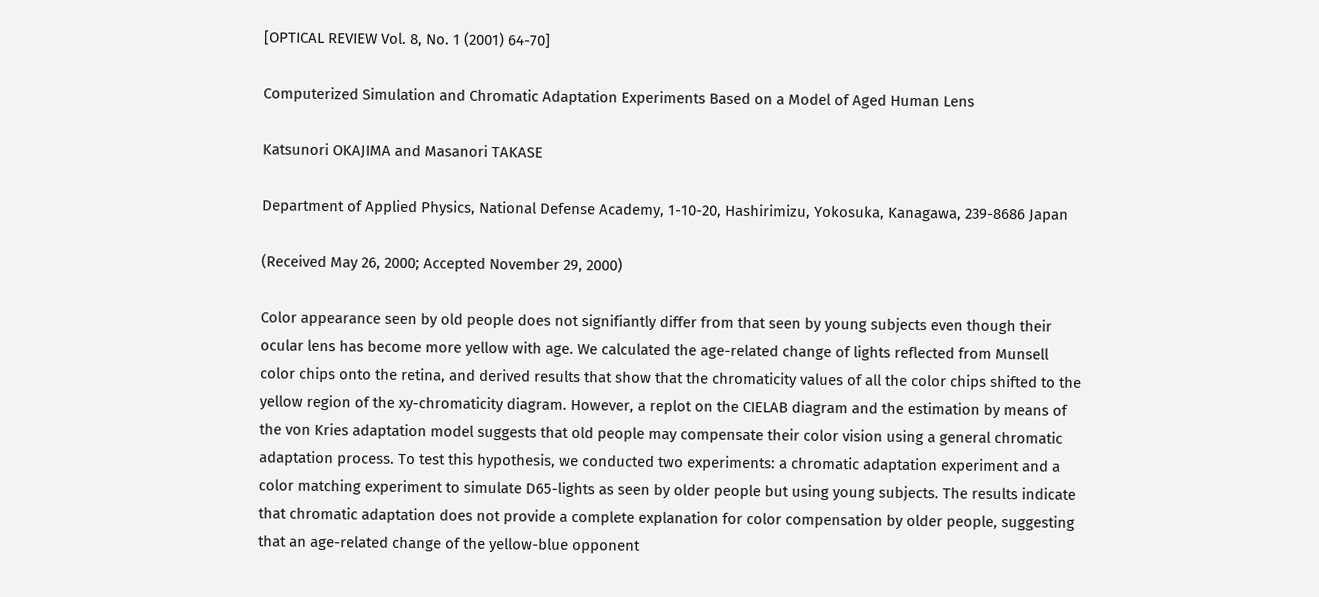[OPTICAL REVIEW Vol. 8, No. 1 (2001) 64-70]

Computerized Simulation and Chromatic Adaptation Experiments Based on a Model of Aged Human Lens

Katsunori OKAJIMA and Masanori TAKASE

Department of Applied Physics, National Defense Academy, 1-10-20, Hashirimizu, Yokosuka, Kanagawa, 239-8686 Japan

(Received May 26, 2000; Accepted November 29, 2000)

Color appearance seen by old people does not signifiantly differ from that seen by young subjects even though their ocular lens has become more yellow with age. We calculated the age-related change of lights reflected from Munsell color chips onto the retina, and derived results that show that the chromaticity values of all the color chips shifted to the yellow region of the xy-chromaticity diagram. However, a replot on the CIELAB diagram and the estimation by means of the von Kries adaptation model suggests that old people may compensate their color vision using a general chromatic adaptation process. To test this hypothesis, we conducted two experiments: a chromatic adaptation experiment and a color matching experiment to simulate D65-lights as seen by older people but using young subjects. The results indicate that chromatic adaptation does not provide a complete explanation for color compensation by older people, suggesting that an age-related change of the yellow-blue opponent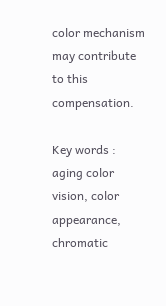color mechanism may contribute to this compensation.

Key words : aging color vision, color appearance, chromatic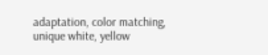adaptation, color matching, unique white, yellow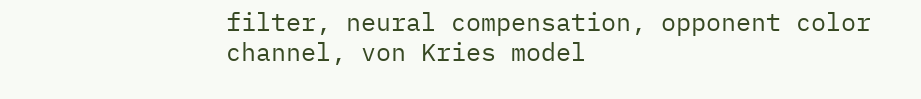filter, neural compensation, opponent color channel, von Kries model